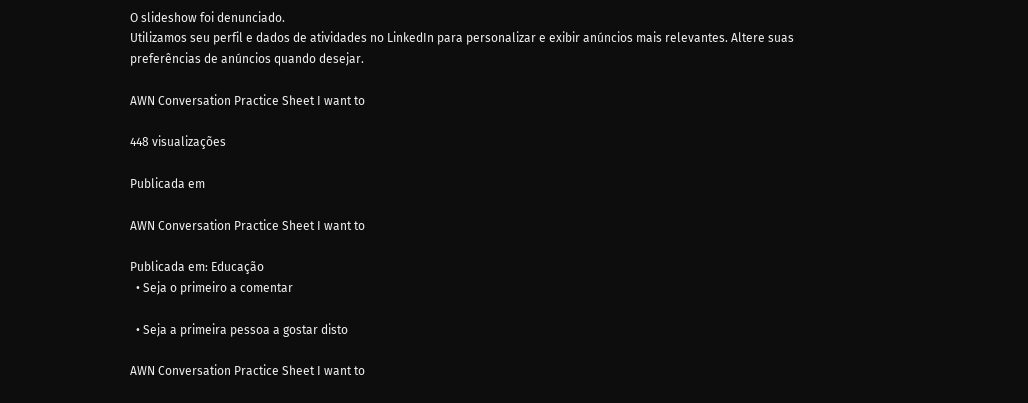O slideshow foi denunciado.
Utilizamos seu perfil e dados de atividades no LinkedIn para personalizar e exibir anúncios mais relevantes. Altere suas preferências de anúncios quando desejar.

AWN Conversation Practice Sheet I want to

448 visualizações

Publicada em

AWN Conversation Practice Sheet I want to

Publicada em: Educação
  • Seja o primeiro a comentar

  • Seja a primeira pessoa a gostar disto

AWN Conversation Practice Sheet I want to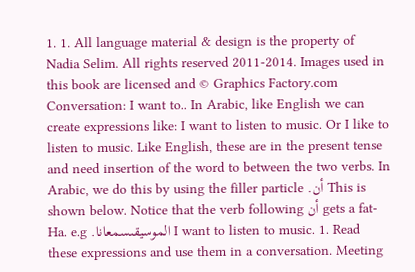1. 1. All language material & design is the property of Nadia Selim. All rights reserved 2011-2014. Images used in this book are licensed and © Graphics Factory.com Conversation: I want to.. In Arabic, like English we can create expressions like: I want to listen to music. Or I like to listen to music. Like English, these are in the present tense and need insertion of the word to between the two verbs. In Arabic, we do this by using the filler particle .أن This is shown below. Notice that the verb following أن gets a fat-Ha. e.g .الموسيقىسمعانا I want to listen to music. 1. Read these expressions and use them in a conversation. Meeting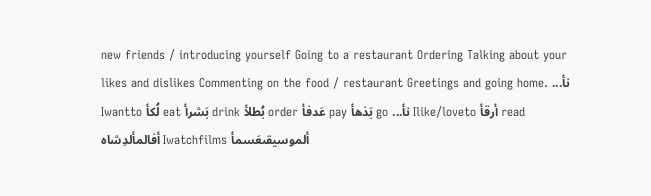new friends / introducing yourself Going to a restaurant Ordering Talking about your likes and dislikes Commenting on the food / restaurant Greetings and going home. ...نأ Iwantto لُكأ eat بَشرأ drink بُطلأ order عَدفأ pay بَذهأ go ...نأ Ilike/loveto أرقأ read أفالمألدِشاه Iwatchfilms ألموسيقىعَسمأ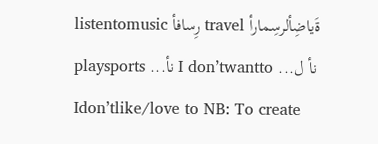listentomusic رِسافأ travel ةَياضِألرسِمارأ playsports ...نأ I don’twantto ...نأ ل Idon’tlike/love to NB: To create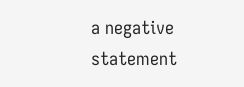a negative statement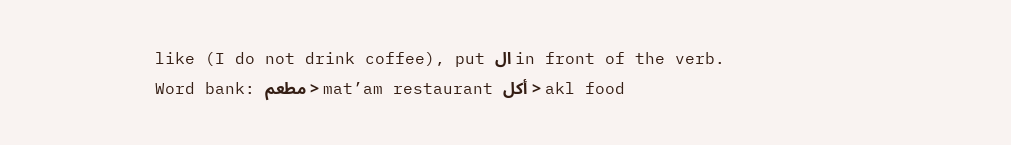like (I do not drink coffee), put ال in front of the verb. Word bank: مطعم > mat’am restaurant أكل > akl food